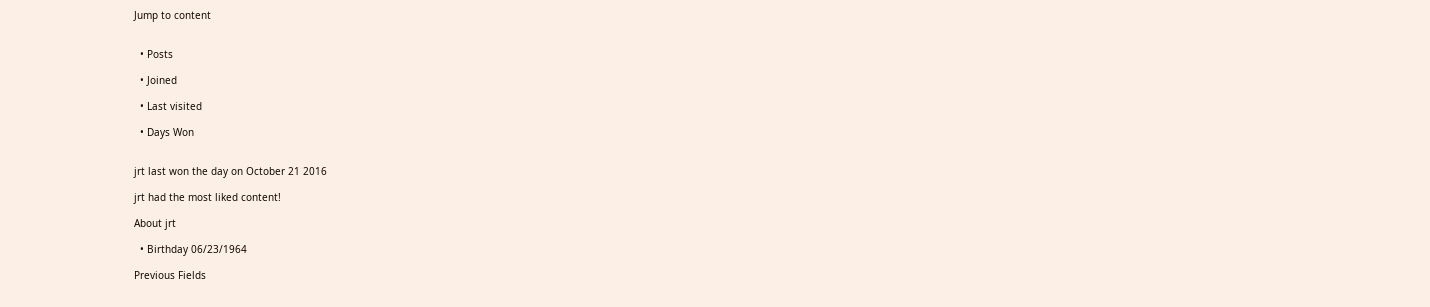Jump to content


  • Posts

  • Joined

  • Last visited

  • Days Won


jrt last won the day on October 21 2016

jrt had the most liked content!

About jrt

  • Birthday 06/23/1964

Previous Fields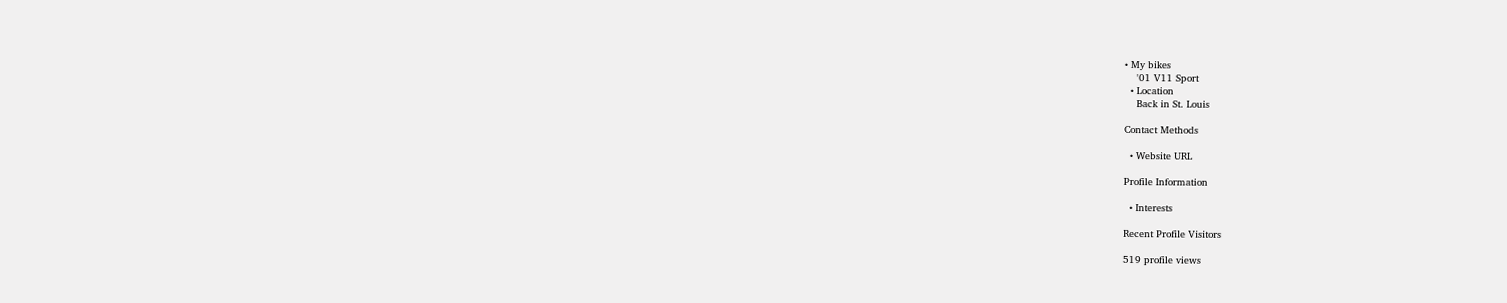• My bikes
    '01 V11 Sport
  • Location
    Back in St. Louis

Contact Methods

  • Website URL

Profile Information

  • Interests

Recent Profile Visitors

519 profile views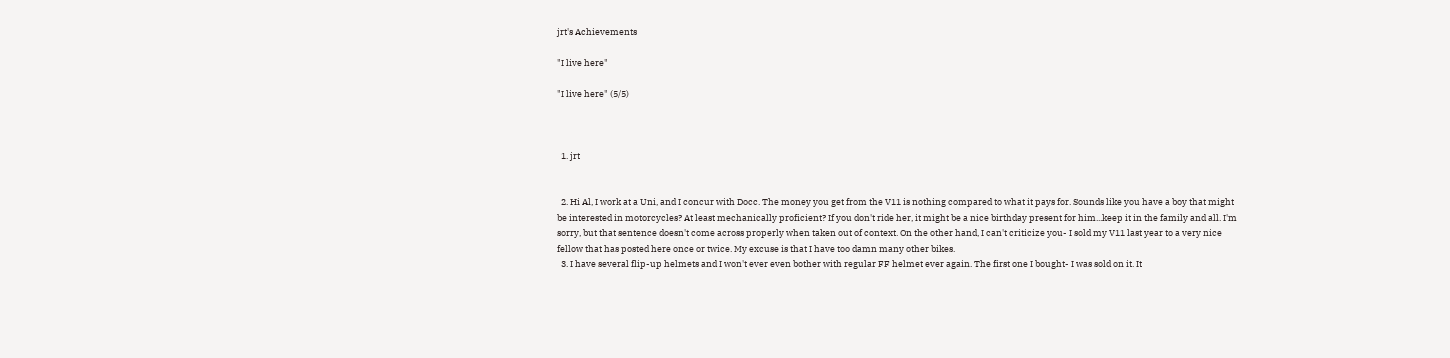jrt's Achievements

"I live here"

"I live here" (5/5)



  1. jrt


  2. Hi Al, I work at a Uni, and I concur with Docc. The money you get from the V11 is nothing compared to what it pays for. Sounds like you have a boy that might be interested in motorcycles? At least mechanically proficient? If you don't ride her, it might be a nice birthday present for him...keep it in the family and all. I'm sorry, but that sentence doesn't come across properly when taken out of context. On the other hand, I can't criticize you- I sold my V11 last year to a very nice fellow that has posted here once or twice. My excuse is that I have too damn many other bikes.
  3. I have several flip-up helmets and I won't ever even bother with regular FF helmet ever again. The first one I bought- I was sold on it. It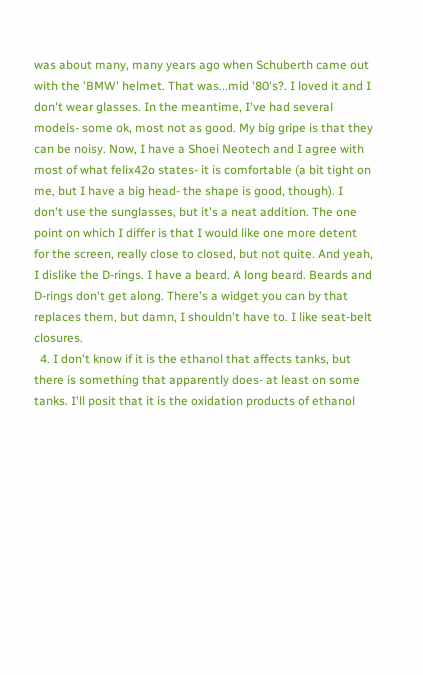was about many, many years ago when Schuberth came out with the 'BMW' helmet. That was...mid '80's?. I loved it and I don't wear glasses. In the meantime, I've had several models- some ok, most not as good. My big gripe is that they can be noisy. Now, I have a Shoei Neotech and I agree with most of what felix42o states- it is comfortable (a bit tight on me, but I have a big head- the shape is good, though). I don't use the sunglasses, but it's a neat addition. The one point on which I differ is that I would like one more detent for the screen, really close to closed, but not quite. And yeah, I dislike the D-rings. I have a beard. A long beard. Beards and D-rings don't get along. There's a widget you can by that replaces them, but damn, I shouldn't have to. I like seat-belt closures.
  4. I don't know if it is the ethanol that affects tanks, but there is something that apparently does- at least on some tanks. I'll posit that it is the oxidation products of ethanol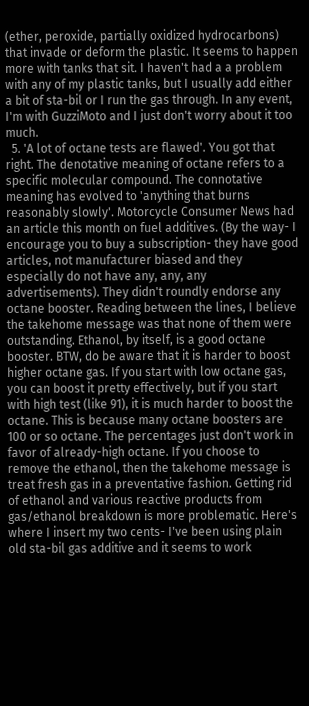(ether, peroxide, partially oxidized hydrocarbons) that invade or deform the plastic. It seems to happen more with tanks that sit. I haven't had a a problem with any of my plastic tanks, but I usually add either a bit of sta-bil or I run the gas through. In any event, I'm with GuzziMoto and I just don't worry about it too much.
  5. 'A lot of octane tests are flawed'. You got that right. The denotative meaning of octane refers to a specific molecular compound. The connotative meaning has evolved to 'anything that burns reasonably slowly'. Motorcycle Consumer News had an article this month on fuel additives. (By the way- I encourage you to buy a subscription- they have good articles, not manufacturer biased and they especially do not have any, any, any advertisements). They didn't roundly endorse any octane booster. Reading between the lines, I believe the takehome message was that none of them were outstanding. Ethanol, by itself, is a good octane booster. BTW, do be aware that it is harder to boost higher octane gas. If you start with low octane gas, you can boost it pretty effectively, but if you start with high test (like 91), it is much harder to boost the octane. This is because many octane boosters are 100 or so octane. The percentages just don't work in favor of already-high octane. If you choose to remove the ethanol, then the takehome message is treat fresh gas in a preventative fashion. Getting rid of ethanol and various reactive products from gas/ethanol breakdown is more problematic. Here's where I insert my two cents- I've been using plain old sta-bil gas additive and it seems to work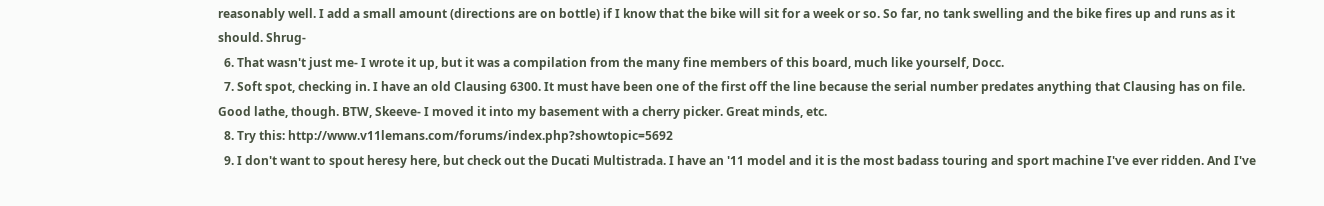reasonably well. I add a small amount (directions are on bottle) if I know that the bike will sit for a week or so. So far, no tank swelling and the bike fires up and runs as it should. Shrug-
  6. That wasn't just me- I wrote it up, but it was a compilation from the many fine members of this board, much like yourself, Docc.
  7. Soft spot, checking in. I have an old Clausing 6300. It must have been one of the first off the line because the serial number predates anything that Clausing has on file. Good lathe, though. BTW, Skeeve- I moved it into my basement with a cherry picker. Great minds, etc.
  8. Try this: http://www.v11lemans.com/forums/index.php?showtopic=5692
  9. I don't want to spout heresy here, but check out the Ducati Multistrada. I have an '11 model and it is the most badass touring and sport machine I've ever ridden. And I've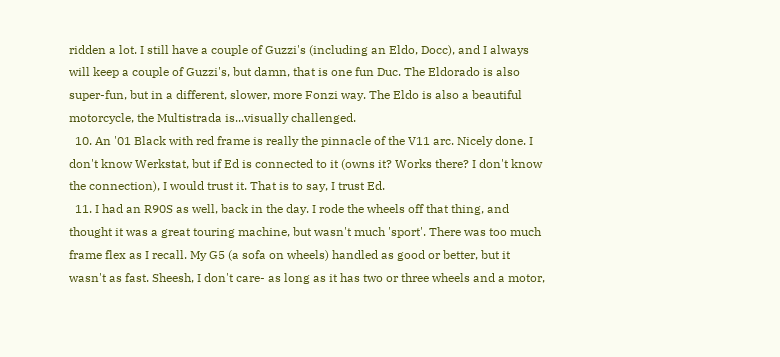ridden a lot. I still have a couple of Guzzi's (including an Eldo, Docc), and I always will keep a couple of Guzzi's, but damn, that is one fun Duc. The Eldorado is also super-fun, but in a different, slower, more Fonzi way. The Eldo is also a beautiful motorcycle, the Multistrada is...visually challenged.
  10. An '01 Black with red frame is really the pinnacle of the V11 arc. Nicely done. I don't know Werkstat, but if Ed is connected to it (owns it? Works there? I don't know the connection), I would trust it. That is to say, I trust Ed.
  11. I had an R90S as well, back in the day. I rode the wheels off that thing, and thought it was a great touring machine, but wasn't much 'sport'. There was too much frame flex as I recall. My G5 (a sofa on wheels) handled as good or better, but it wasn't as fast. Sheesh, I don't care- as long as it has two or three wheels and a motor,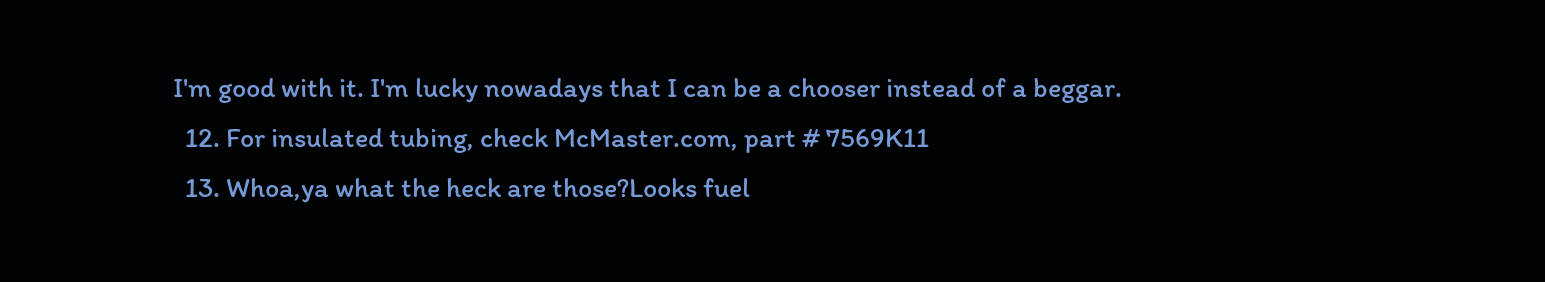I'm good with it. I'm lucky nowadays that I can be a chooser instead of a beggar.
  12. For insulated tubing, check McMaster.com, part # 7569K11
  13. Whoa,ya what the heck are those?Looks fuel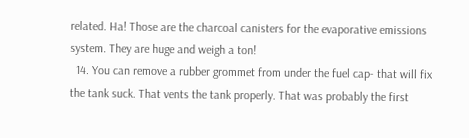related. Ha! Those are the charcoal canisters for the evaporative emissions system. They are huge and weigh a ton!
  14. You can remove a rubber grommet from under the fuel cap- that will fix the tank suck. That vents the tank properly. That was probably the first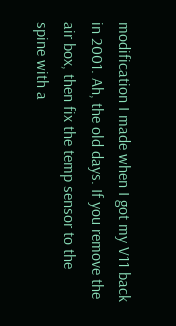modification I made when I got my V11 back in 2001. Ah, the old days. If you remove the air box, then fix the temp sensor to the spine with a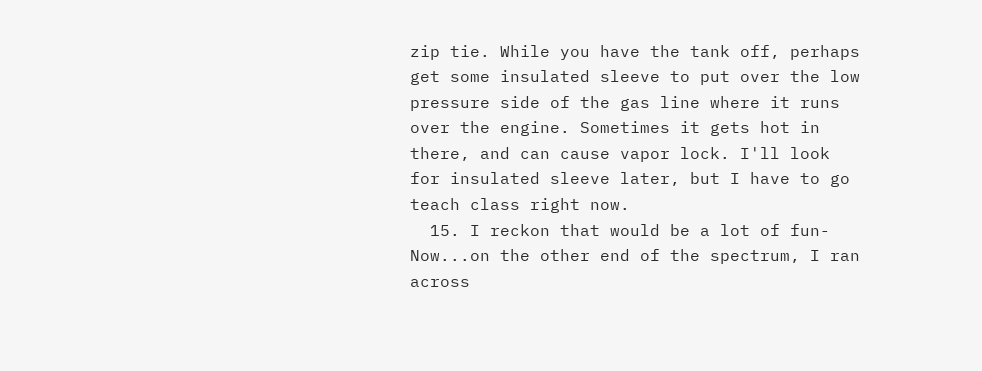zip tie. While you have the tank off, perhaps get some insulated sleeve to put over the low pressure side of the gas line where it runs over the engine. Sometimes it gets hot in there, and can cause vapor lock. I'll look for insulated sleeve later, but I have to go teach class right now.
  15. I reckon that would be a lot of fun- Now...on the other end of the spectrum, I ran across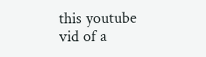this youtube vid of a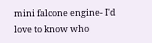mini falcone engine- I'd love to know who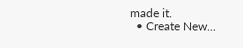made it.
  • Create New...